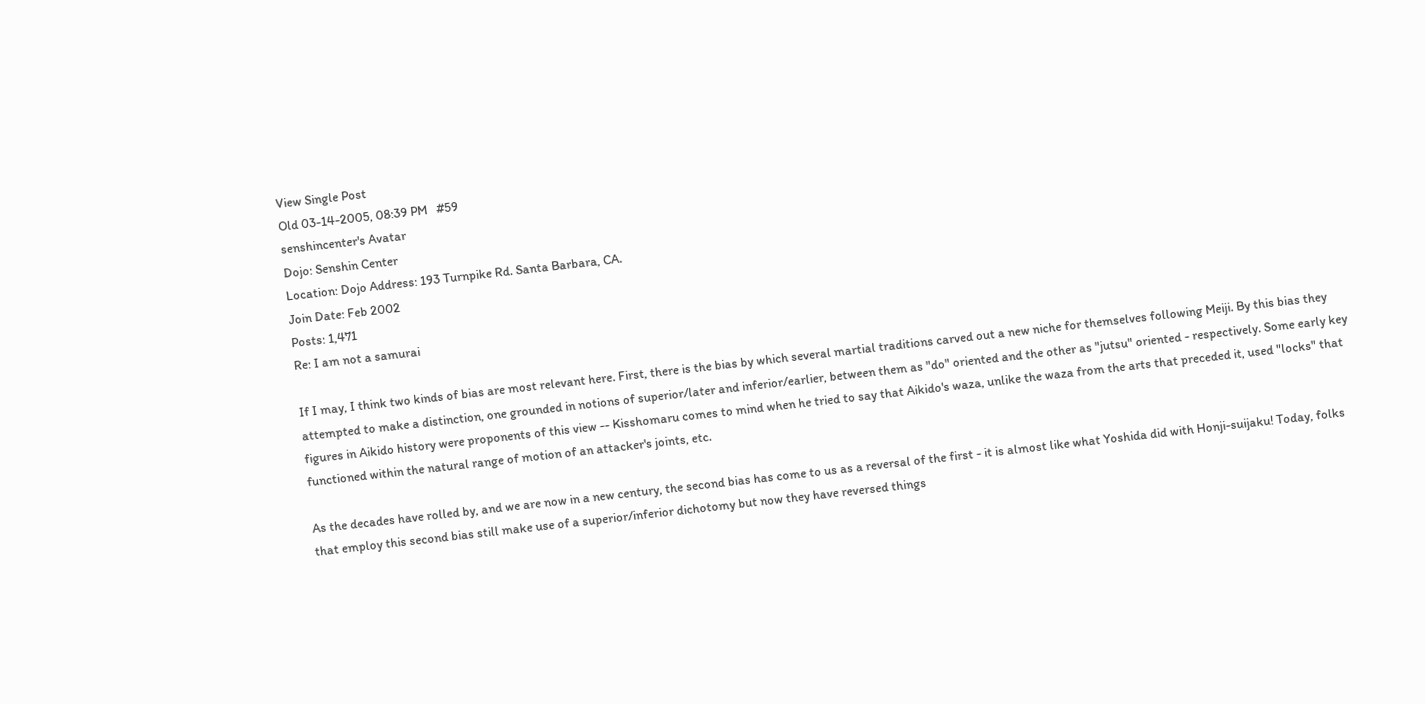View Single Post
Old 03-14-2005, 08:39 PM   #59
senshincenter's Avatar
Dojo: Senshin Center
Location: Dojo Address: 193 Turnpike Rd. Santa Barbara, CA.
Join Date: Feb 2002
Posts: 1,471
Re: I am not a samurai

If I may, I think two kinds of bias are most relevant here. First, there is the bias by which several martial traditions carved out a new niche for themselves following Meiji. By this bias they attempted to make a distinction, one grounded in notions of superior/later and inferior/earlier, between them as "do" oriented and the other as "jutsu" oriented - respectively. Some early key figures in Aikido history were proponents of this view -- Kisshomaru comes to mind when he tried to say that Aikido's waza, unlike the waza from the arts that preceded it, used "locks" that functioned within the natural range of motion of an attacker's joints, etc.

As the decades have rolled by, and we are now in a new century, the second bias has come to us as a reversal of the first - it is almost like what Yoshida did with Honji-suijaku! Today, folks that employ this second bias still make use of a superior/inferior dichotomy but now they have reversed things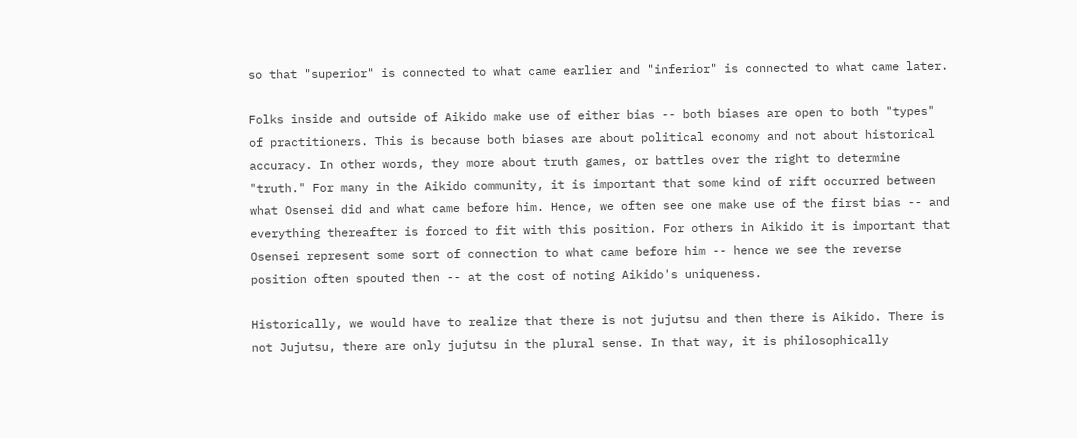so that "superior" is connected to what came earlier and "inferior" is connected to what came later.

Folks inside and outside of Aikido make use of either bias -- both biases are open to both "types" of practitioners. This is because both biases are about political economy and not about historical accuracy. In other words, they more about truth games, or battles over the right to determine "truth." For many in the Aikido community, it is important that some kind of rift occurred between what Osensei did and what came before him. Hence, we often see one make use of the first bias -- and everything thereafter is forced to fit with this position. For others in Aikido it is important that Osensei represent some sort of connection to what came before him -- hence we see the reverse position often spouted then -- at the cost of noting Aikido's uniqueness.

Historically, we would have to realize that there is not jujutsu and then there is Aikido. There is not Jujutsu, there are only jujutsu in the plural sense. In that way, it is philosophically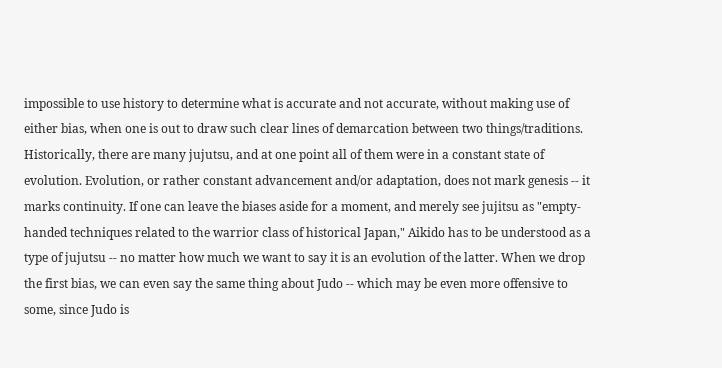impossible to use history to determine what is accurate and not accurate, without making use of either bias, when one is out to draw such clear lines of demarcation between two things/traditions. Historically, there are many jujutsu, and at one point all of them were in a constant state of evolution. Evolution, or rather constant advancement and/or adaptation, does not mark genesis -- it marks continuity. If one can leave the biases aside for a moment, and merely see jujitsu as "empty-handed techniques related to the warrior class of historical Japan," Aikido has to be understood as a type of jujutsu -- no matter how much we want to say it is an evolution of the latter. When we drop the first bias, we can even say the same thing about Judo -- which may be even more offensive to some, since Judo is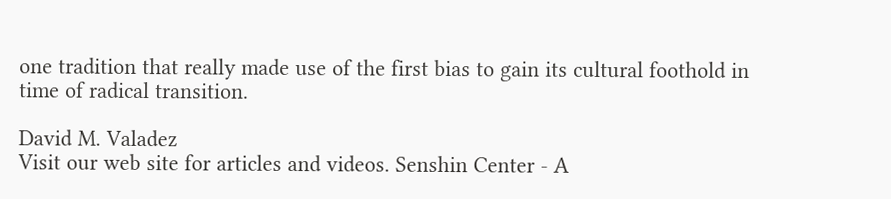one tradition that really made use of the first bias to gain its cultural foothold in time of radical transition.

David M. Valadez
Visit our web site for articles and videos. Senshin Center - A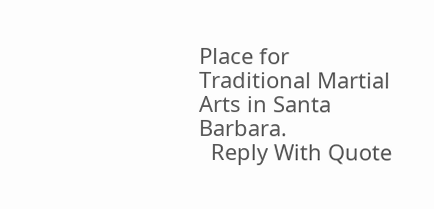Place for Traditional Martial Arts in Santa Barbara.
  Reply With Quote